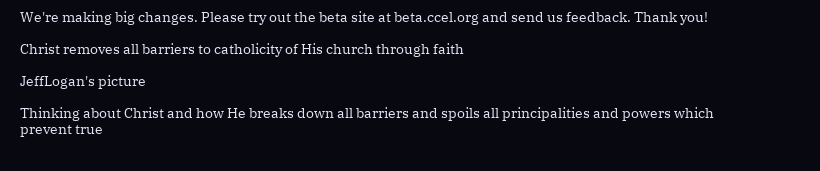We're making big changes. Please try out the beta site at beta.ccel.org and send us feedback. Thank you!

Christ removes all barriers to catholicity of His church through faith

JeffLogan's picture

Thinking about Christ and how He breaks down all barriers and spoils all principalities and powers which prevent true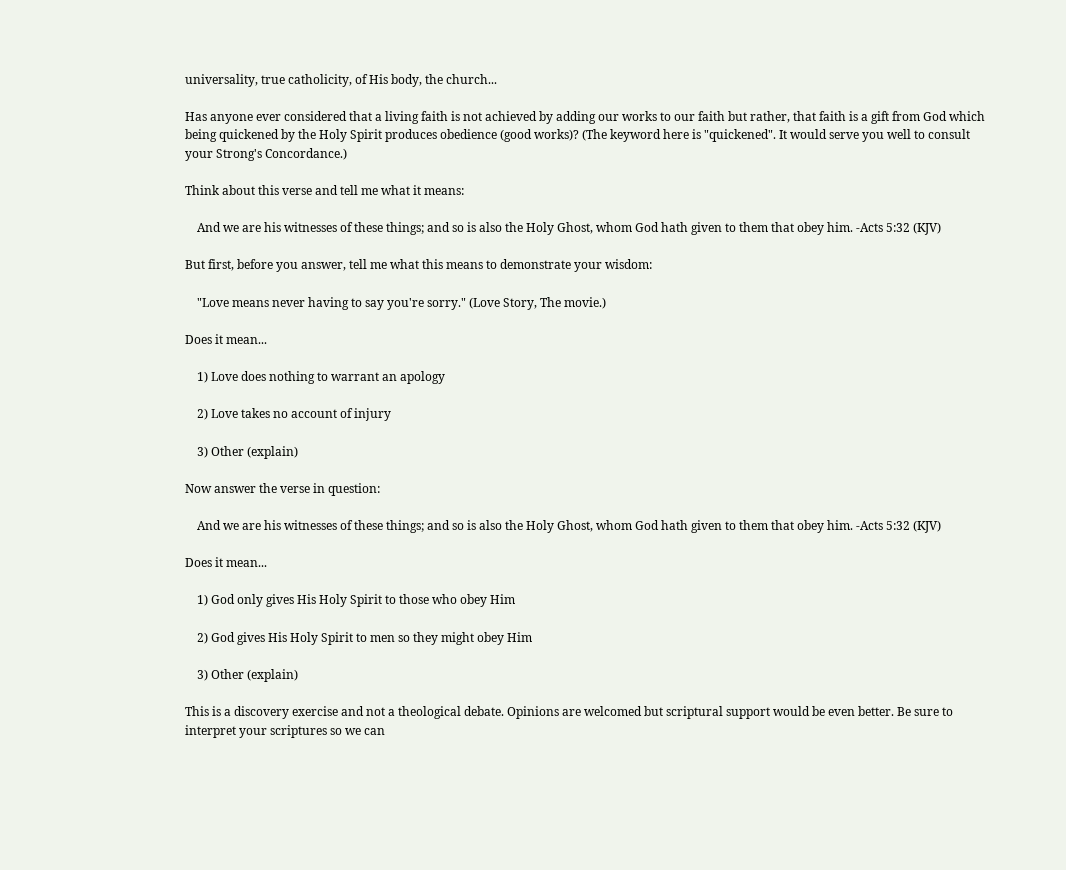universality, true catholicity, of His body, the church...

Has anyone ever considered that a living faith is not achieved by adding our works to our faith but rather, that faith is a gift from God which being quickened by the Holy Spirit produces obedience (good works)? (The keyword here is "quickened". It would serve you well to consult your Strong's Concordance.)

Think about this verse and tell me what it means:

    And we are his witnesses of these things; and so is also the Holy Ghost, whom God hath given to them that obey him. -Acts 5:32 (KJV)

But first, before you answer, tell me what this means to demonstrate your wisdom:

    "Love means never having to say you're sorry." (Love Story, The movie.)

Does it mean...

    1) Love does nothing to warrant an apology

    2) Love takes no account of injury

    3) Other (explain)

Now answer the verse in question:

    And we are his witnesses of these things; and so is also the Holy Ghost, whom God hath given to them that obey him. -Acts 5:32 (KJV)

Does it mean...

    1) God only gives His Holy Spirit to those who obey Him

    2) God gives His Holy Spirit to men so they might obey Him

    3) Other (explain)

This is a discovery exercise and not a theological debate. Opinions are welcomed but scriptural support would be even better. Be sure to interpret your scriptures so we can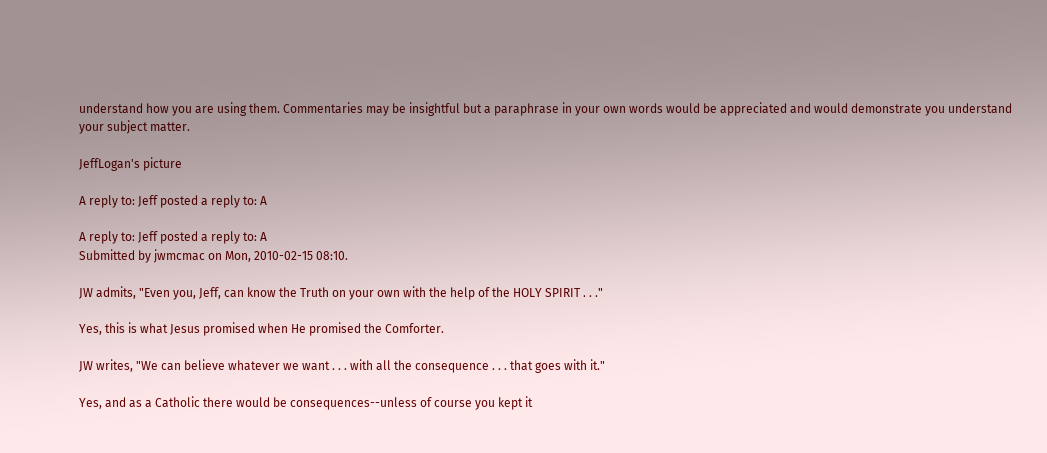understand how you are using them. Commentaries may be insightful but a paraphrase in your own words would be appreciated and would demonstrate you understand your subject matter.

JeffLogan's picture

A reply to: Jeff posted a reply to: A

A reply to: Jeff posted a reply to: A
Submitted by jwmcmac on Mon, 2010-02-15 08:10.

JW admits, "Even you, Jeff, can know the Truth on your own with the help of the HOLY SPIRIT . . ."

Yes, this is what Jesus promised when He promised the Comforter.

JW writes, "We can believe whatever we want . . . with all the consequence . . . that goes with it."

Yes, and as a Catholic there would be consequences--unless of course you kept it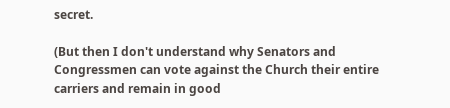secret.

(But then I don't understand why Senators and Congressmen can vote against the Church their entire carriers and remain in good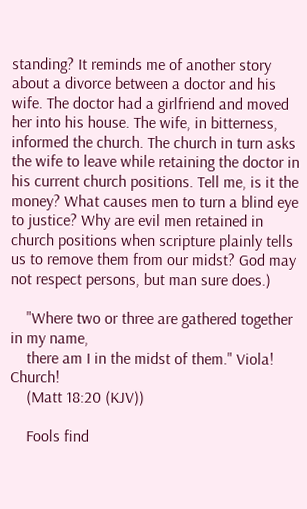standing? It reminds me of another story about a divorce between a doctor and his wife. The doctor had a girlfriend and moved her into his house. The wife, in bitterness, informed the church. The church in turn asks the wife to leave while retaining the doctor in his current church positions. Tell me, is it the money? What causes men to turn a blind eye to justice? Why are evil men retained in church positions when scripture plainly tells us to remove them from our midst? God may not respect persons, but man sure does.)

    "Where two or three are gathered together in my name,
    there am I in the midst of them." Viola! Church!
    (Matt 18:20 (KJV))

    Fools find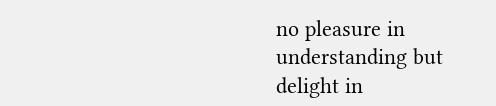no pleasure in understanding but delight in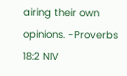airing their own opinions. -Proverbs 18:2 NIV